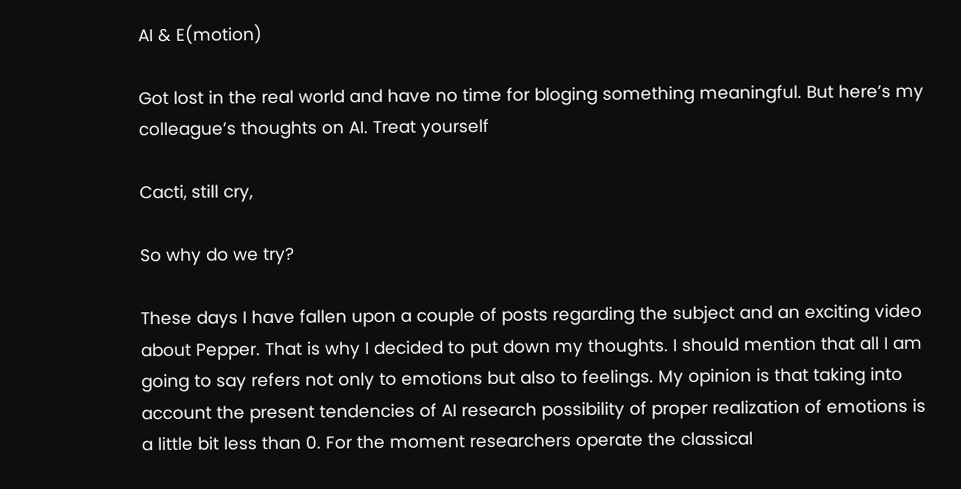AI & E(motion)

Got lost in the real world and have no time for bloging something meaningful. But here’s my colleague’s thoughts on AI. Treat yourself

Cacti, still cry,

So why do we try?

These days I have fallen upon a couple of posts regarding the subject and an exciting video about Pepper. That is why I decided to put down my thoughts. I should mention that all I am going to say refers not only to emotions but also to feelings. My opinion is that taking into account the present tendencies of AI research possibility of proper realization of emotions is a little bit less than 0. For the moment researchers operate the classical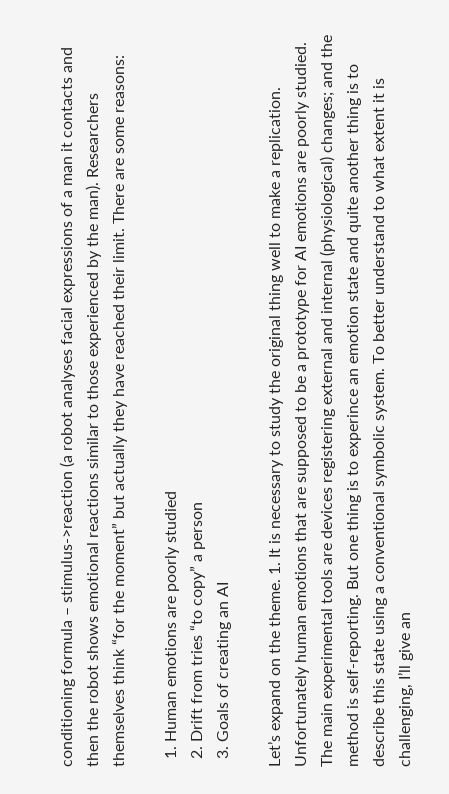conditioning formula – stimulus->reaction (a robot analyses facial expressions of a man it contacts and then the robot shows emotional reactions similar to those experienced by the man). Researchers themselves think “for the moment” but actually they have reached their limit. There are some reasons:

  1. Human emotions are poorly studied
  2. Drift from tries “to copy” a person
  3. Goals of creating an AI

Let’s expand on the theme. 1. It is necessary to study the original thing well to make a replication. Unfortunately human emotions that are supposed to be a prototype for AI emotions are poorly studied. The main experimental tools are devices registering external and internal (physiological) changes; and the method is self-reporting. But one thing is to experince an emotion state and quite another thing is to describe this state using a conventional symbolic system. To better understand to what extent it is challenging, I’ll give an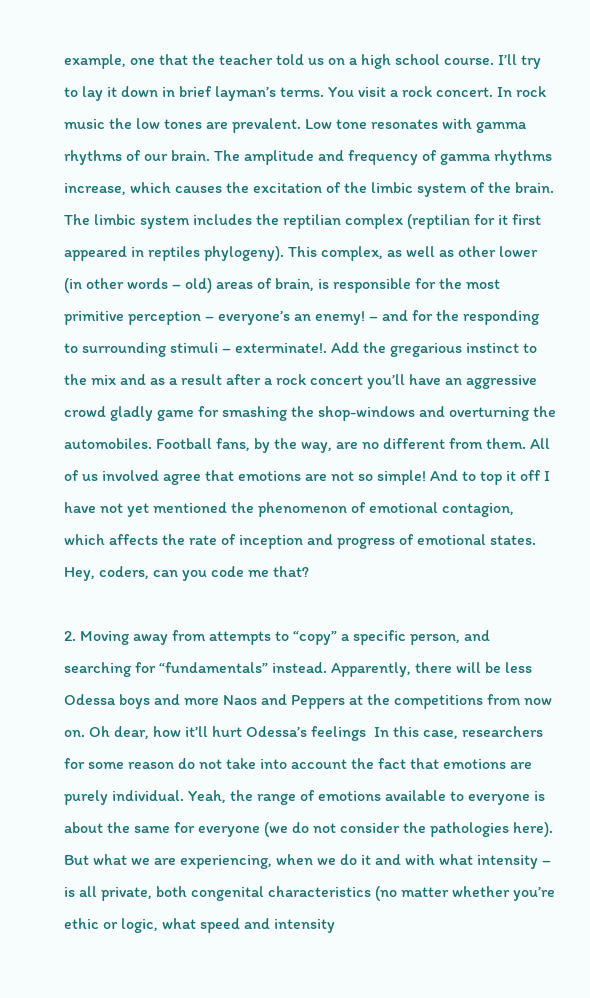example, one that the teacher told us on a high school course. I’ll try to lay it down in brief layman’s terms. You visit a rock concert. In rock music the low tones are prevalent. Low tone resonates with gamma rhythms of our brain. The amplitude and frequency of gamma rhythms increase, which causes the excitation of the limbic system of the brain. The limbic system includes the reptilian complex (reptilian for it first appeared in reptiles phylogeny). This complex, as well as other lower (in other words – old) areas of brain, is responsible for the most primitive perception – everyone’s an enemy! – and for the responding to surrounding stimuli – exterminate!. Add the gregarious instinct to the mix and as a result after a rock concert you’ll have an aggressive crowd gladly game for smashing the shop-windows and overturning the automobiles. Football fans, by the way, are no different from them. All of us involved agree that emotions are not so simple! And to top it off I have not yet mentioned the phenomenon of emotional contagion, which affects the rate of inception and progress of emotional states. Hey, coders, can you code me that?

2. Moving away from attempts to “copy” a specific person, and searching for “fundamentals” instead. Apparently, there will be less Odessa boys and more Naos and Peppers at the competitions from now on. Oh dear, how it’ll hurt Odessa’s feelings  In this case, researchers for some reason do not take into account the fact that emotions are purely individual. Yeah, the range of emotions available to everyone is about the same for everyone (we do not consider the pathologies here). But what we are experiencing, when we do it and with what intensity – is all private, both congenital characteristics (no matter whether you’re ethic or logic, what speed and intensity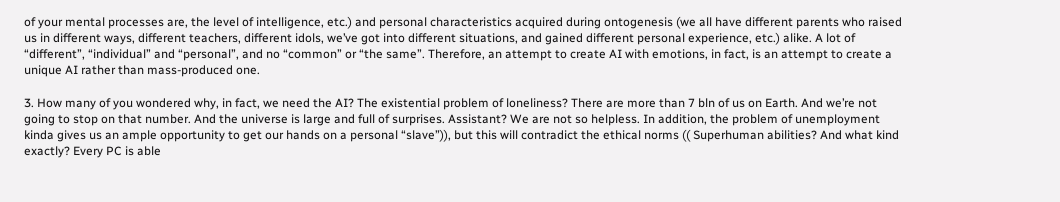of your mental processes are, the level of intelligence, etc.) and personal characteristics acquired during ontogenesis (we all have different parents who raised us in different ways, different teachers, different idols, we’ve got into different situations, and gained different personal experience, etc.) alike. A lot of “different”, “individual” and “personal”, and no “common” or “the same”. Therefore, an attempt to create AI with emotions, in fact, is an attempt to create a unique AI rather than mass-produced one.

3. How many of you wondered why, in fact, we need the AI? The existential problem of loneliness? There are more than 7 bln of us on Earth. And we’re not going to stop on that number. And the universe is large and full of surprises. Assistant? We are not so helpless. In addition, the problem of unemployment kinda gives us an ample opportunity to get our hands on a personal “slave”)), but this will contradict the ethical norms (( Superhuman abilities? And what kind exactly? Every PC is able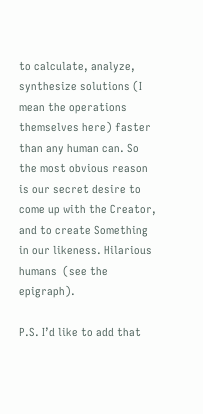to calculate, analyze, synthesize solutions (I mean the operations themselves here) faster than any human can. So the most obvious reason is our secret desire to come up with the Creator, and to create Something in our likeness. Hilarious humans  (see the epigraph).

P.S. I’d like to add that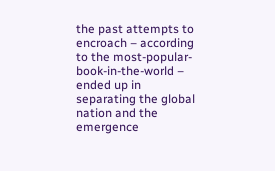the past attempts to encroach – according to the most-popular-book-in-the-world – ended up in separating the global nation and the emergence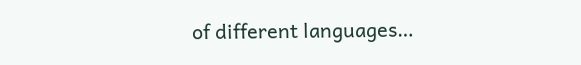of different languages…